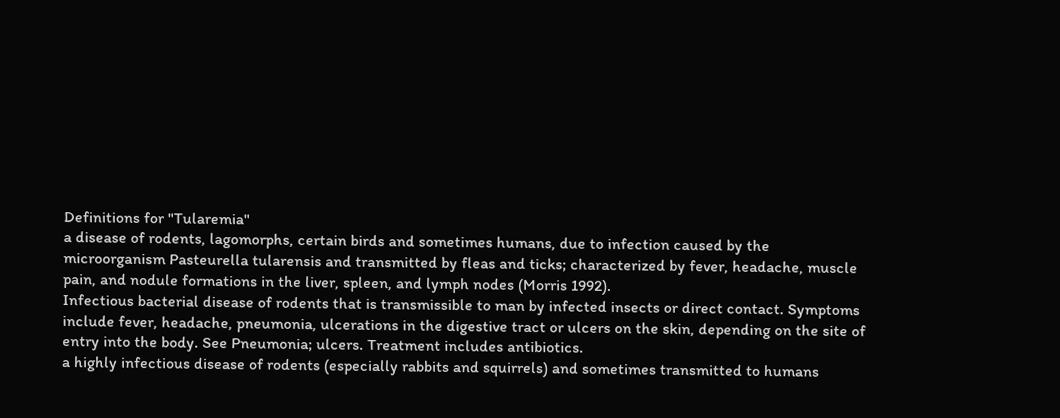Definitions for "Tularemia"
a disease of rodents, lagomorphs, certain birds and sometimes humans, due to infection caused by the microorganism Pasteurella tularensis and transmitted by fleas and ticks; characterized by fever, headache, muscle pain, and nodule formations in the liver, spleen, and lymph nodes (Morris 1992).
Infectious bacterial disease of rodents that is transmissible to man by infected insects or direct contact. Symptoms include fever, headache, pneumonia, ulcerations in the digestive tract or ulcers on the skin, depending on the site of entry into the body. See Pneumonia; ulcers. Treatment includes antibiotics.
a highly infectious disease of rodents (especially rabbits and squirrels) and sometimes transmitted to humans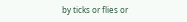by ticks or flies or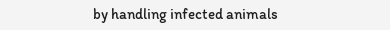by handling infected animals